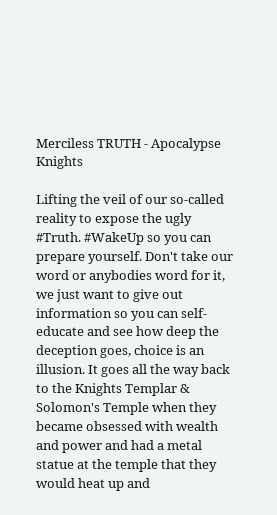Merciless TRUTH - Apocalypse Knights

Lifting the veil of our so-called reality to expose the ugly #Truth. #WakeUp so you can prepare yourself. Don't take our word or anybodies word for it, we just want to give out information so you can self-educate and see how deep the deception goes, choice is an illusion. It goes all the way back to the Knights Templar & Solomon's Temple when they became obsessed with wealth and power and had a metal statue at the temple that they would heat up and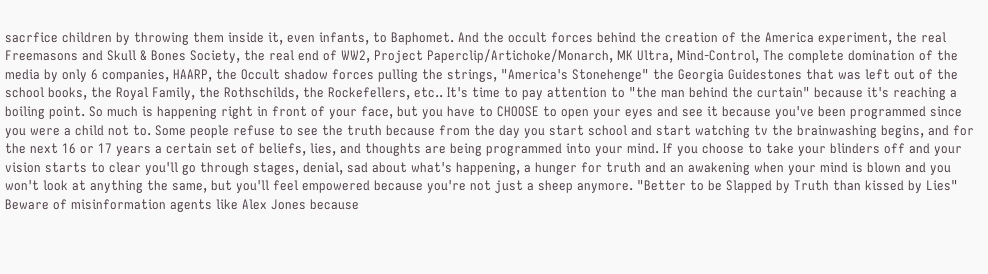sacrfice children by throwing them inside it, even infants, to Baphomet. And the occult forces behind the creation of the America experiment, the real Freemasons and Skull & Bones Society, the real end of WW2, Project Paperclip/Artichoke/Monarch, MK Ultra, Mind-Control, The complete domination of the media by only 6 companies, HAARP, the Occult shadow forces pulling the strings, "America's Stonehenge" the Georgia Guidestones that was left out of the school books, the Royal Family, the Rothschilds, the Rockefellers, etc.. It's time to pay attention to "the man behind the curtain" because it's reaching a boiling point. So much is happening right in front of your face, but you have to CHOOSE to open your eyes and see it because you've been programmed since you were a child not to. Some people refuse to see the truth because from the day you start school and start watching tv the brainwashing begins, and for the next 16 or 17 years a certain set of beliefs, lies, and thoughts are being programmed into your mind. If you choose to take your blinders off and your vision starts to clear you'll go through stages, denial, sad about what's happening, a hunger for truth and an awakening when your mind is blown and you won't look at anything the same, but you'll feel empowered because you're not just a sheep anymore. "Better to be Slapped by Truth than kissed by Lies" Beware of misinformation agents like Alex Jones because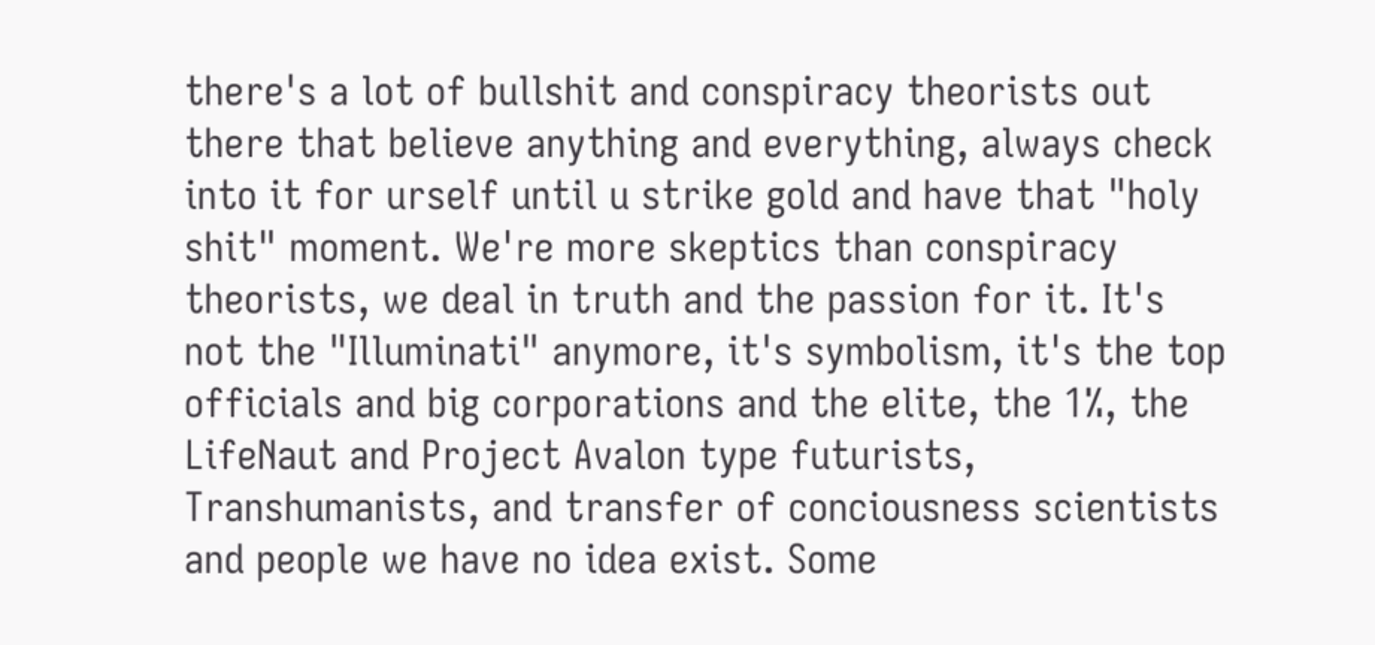there's a lot of bullshit and conspiracy theorists out there that believe anything and everything, always check into it for urself until u strike gold and have that "holy shit" moment. We're more skeptics than conspiracy theorists, we deal in truth and the passion for it. It's not the "Illuminati" anymore, it's symbolism, it's the top officials and big corporations and the elite, the 1%, the LifeNaut and Project Avalon type futurists, Transhumanists, and transfer of conciousness scientists and people we have no idea exist. Some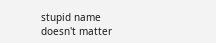stupid name doesn't matter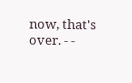now, that's over. - -